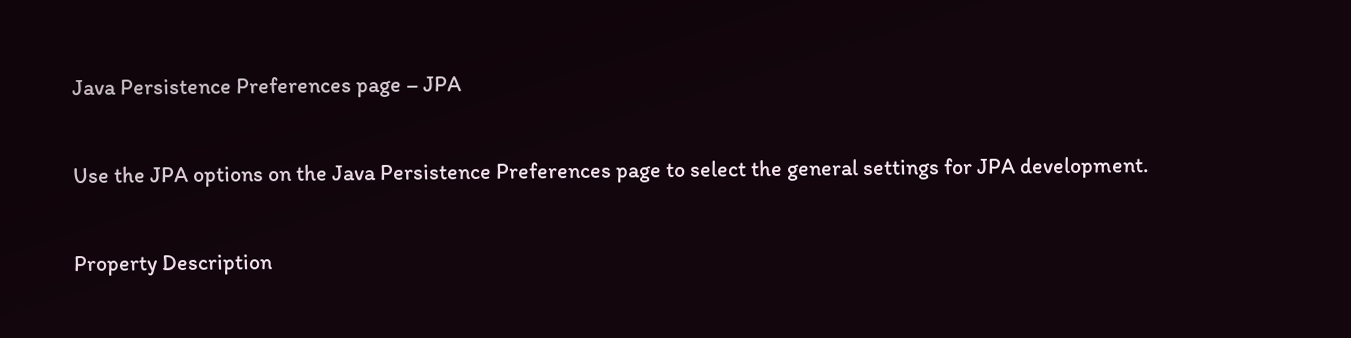Java Persistence Preferences page – JPA

Use the JPA options on the Java Persistence Preferences page to select the general settings for JPA development.

Property Description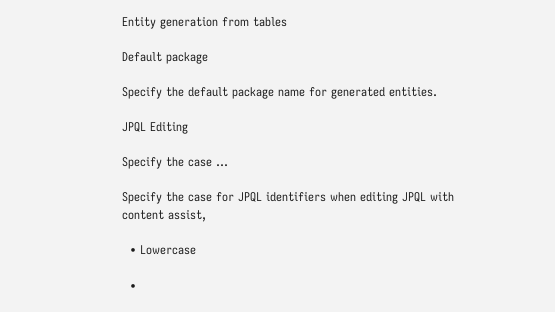Entity generation from tables

Default package

Specify the default package name for generated entities.

JPQL Editing

Specify the case ...

Specify the case for JPQL identifiers when editing JPQL with content assist,

  • Lowercase

  •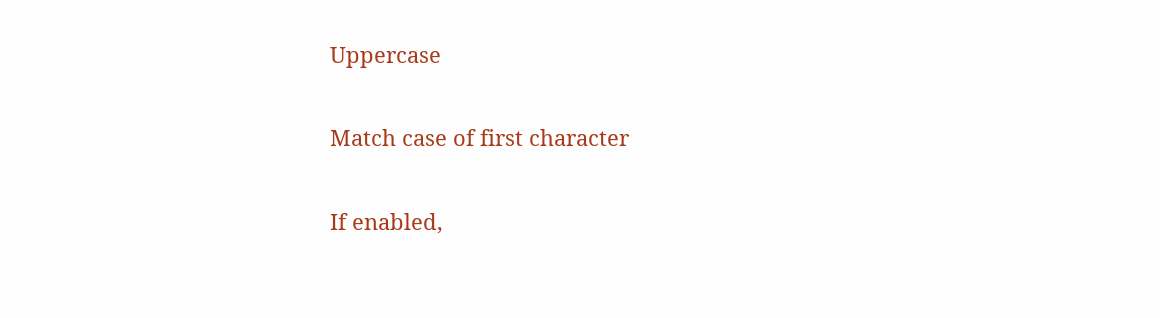Uppercase

Match case of first character

If enabled,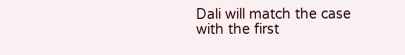Dali will match the case with the first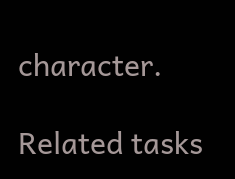character.

Related tasks